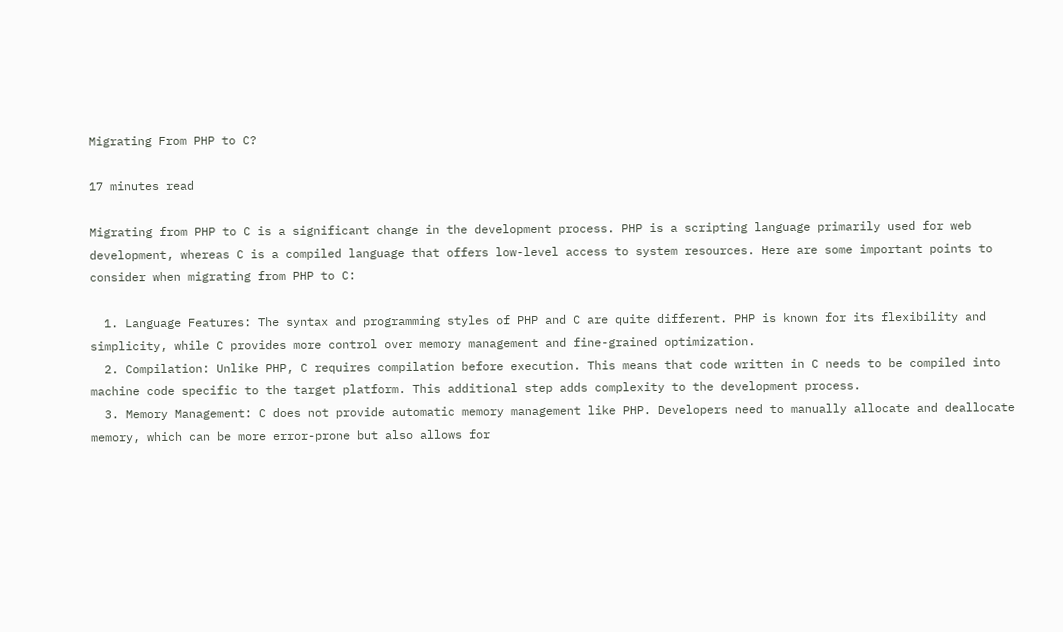Migrating From PHP to C?

17 minutes read

Migrating from PHP to C is a significant change in the development process. PHP is a scripting language primarily used for web development, whereas C is a compiled language that offers low-level access to system resources. Here are some important points to consider when migrating from PHP to C:

  1. Language Features: The syntax and programming styles of PHP and C are quite different. PHP is known for its flexibility and simplicity, while C provides more control over memory management and fine-grained optimization.
  2. Compilation: Unlike PHP, C requires compilation before execution. This means that code written in C needs to be compiled into machine code specific to the target platform. This additional step adds complexity to the development process.
  3. Memory Management: C does not provide automatic memory management like PHP. Developers need to manually allocate and deallocate memory, which can be more error-prone but also allows for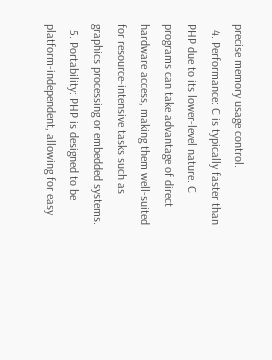precise memory usage control.
  4. Performance: C is typically faster than PHP due to its lower-level nature. C programs can take advantage of direct hardware access, making them well-suited for resource-intensive tasks such as graphics processing or embedded systems.
  5. Portability: PHP is designed to be platform-independent, allowing for easy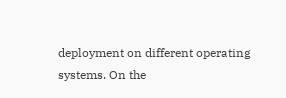deployment on different operating systems. On the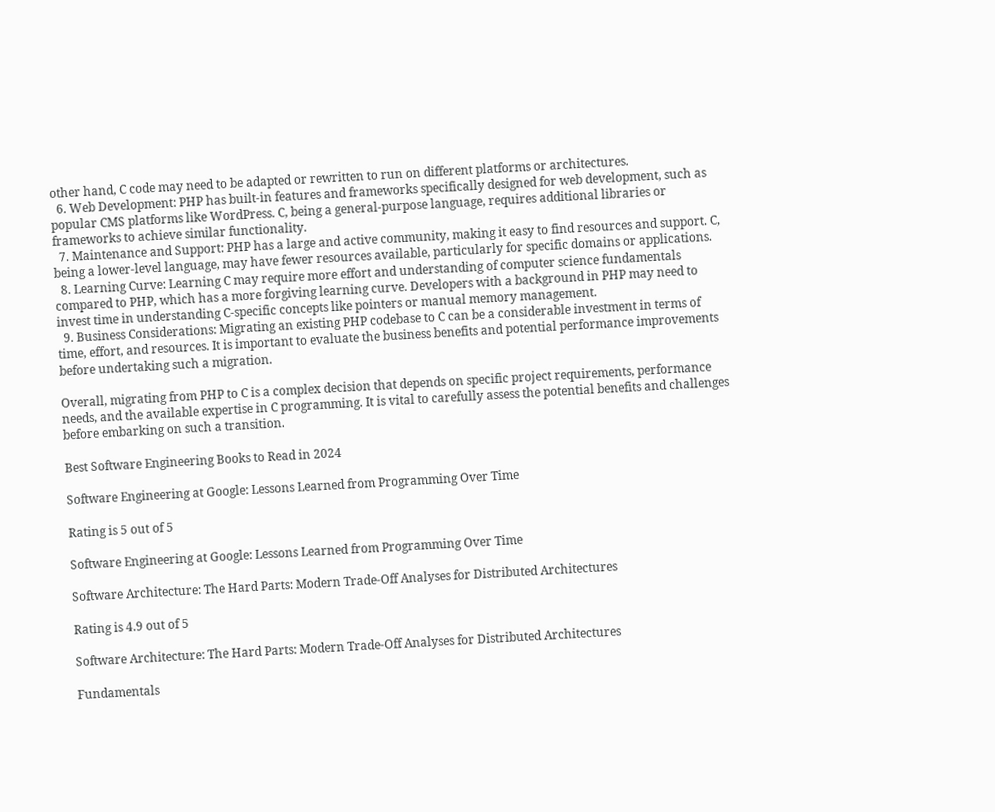other hand, C code may need to be adapted or rewritten to run on different platforms or architectures.
  6. Web Development: PHP has built-in features and frameworks specifically designed for web development, such as popular CMS platforms like WordPress. C, being a general-purpose language, requires additional libraries or frameworks to achieve similar functionality.
  7. Maintenance and Support: PHP has a large and active community, making it easy to find resources and support. C, being a lower-level language, may have fewer resources available, particularly for specific domains or applications.
  8. Learning Curve: Learning C may require more effort and understanding of computer science fundamentals compared to PHP, which has a more forgiving learning curve. Developers with a background in PHP may need to invest time in understanding C-specific concepts like pointers or manual memory management.
  9. Business Considerations: Migrating an existing PHP codebase to C can be a considerable investment in terms of time, effort, and resources. It is important to evaluate the business benefits and potential performance improvements before undertaking such a migration.

Overall, migrating from PHP to C is a complex decision that depends on specific project requirements, performance needs, and the available expertise in C programming. It is vital to carefully assess the potential benefits and challenges before embarking on such a transition.

Best Software Engineering Books to Read in 2024

Software Engineering at Google: Lessons Learned from Programming Over Time

Rating is 5 out of 5

Software Engineering at Google: Lessons Learned from Programming Over Time

Software Architecture: The Hard Parts: Modern Trade-Off Analyses for Distributed Architectures

Rating is 4.9 out of 5

Software Architecture: The Hard Parts: Modern Trade-Off Analyses for Distributed Architectures

Fundamentals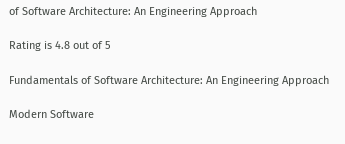of Software Architecture: An Engineering Approach

Rating is 4.8 out of 5

Fundamentals of Software Architecture: An Engineering Approach

Modern Software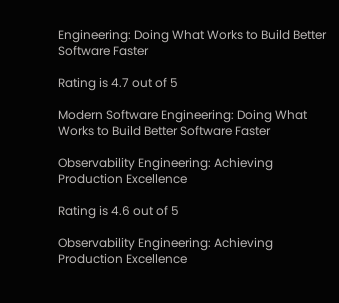Engineering: Doing What Works to Build Better Software Faster

Rating is 4.7 out of 5

Modern Software Engineering: Doing What Works to Build Better Software Faster

Observability Engineering: Achieving Production Excellence

Rating is 4.6 out of 5

Observability Engineering: Achieving Production Excellence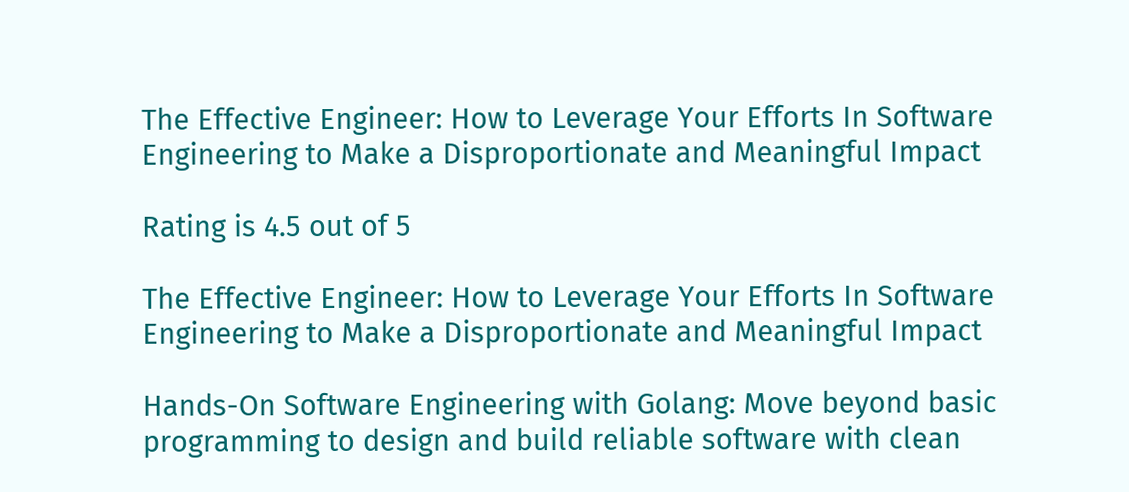The Effective Engineer: How to Leverage Your Efforts In Software Engineering to Make a Disproportionate and Meaningful Impact

Rating is 4.5 out of 5

The Effective Engineer: How to Leverage Your Efforts In Software Engineering to Make a Disproportionate and Meaningful Impact

Hands-On Software Engineering with Golang: Move beyond basic programming to design and build reliable software with clean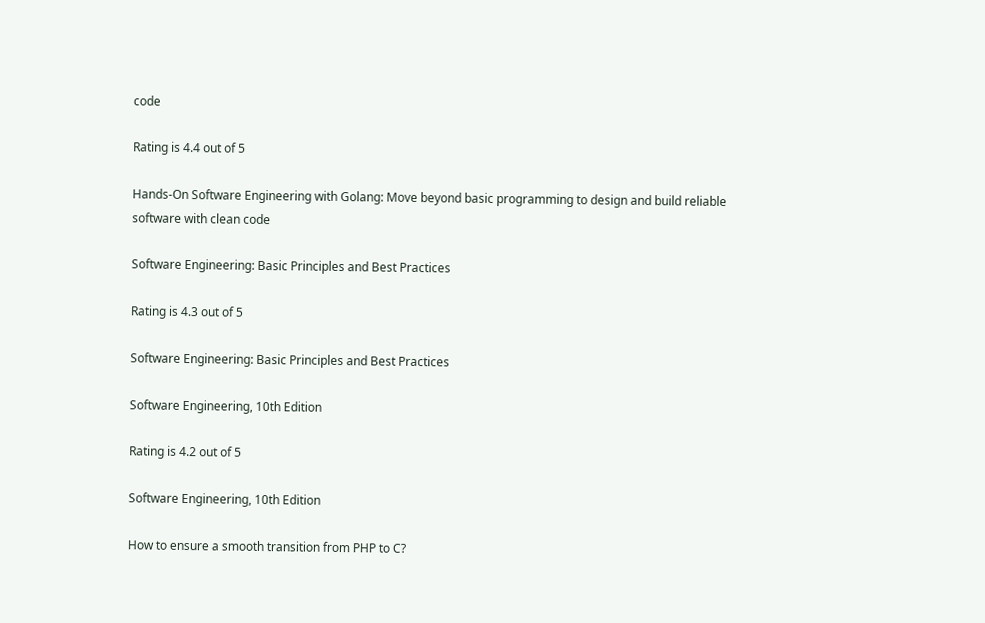code

Rating is 4.4 out of 5

Hands-On Software Engineering with Golang: Move beyond basic programming to design and build reliable software with clean code

Software Engineering: Basic Principles and Best Practices

Rating is 4.3 out of 5

Software Engineering: Basic Principles and Best Practices

Software Engineering, 10th Edition

Rating is 4.2 out of 5

Software Engineering, 10th Edition

How to ensure a smooth transition from PHP to C?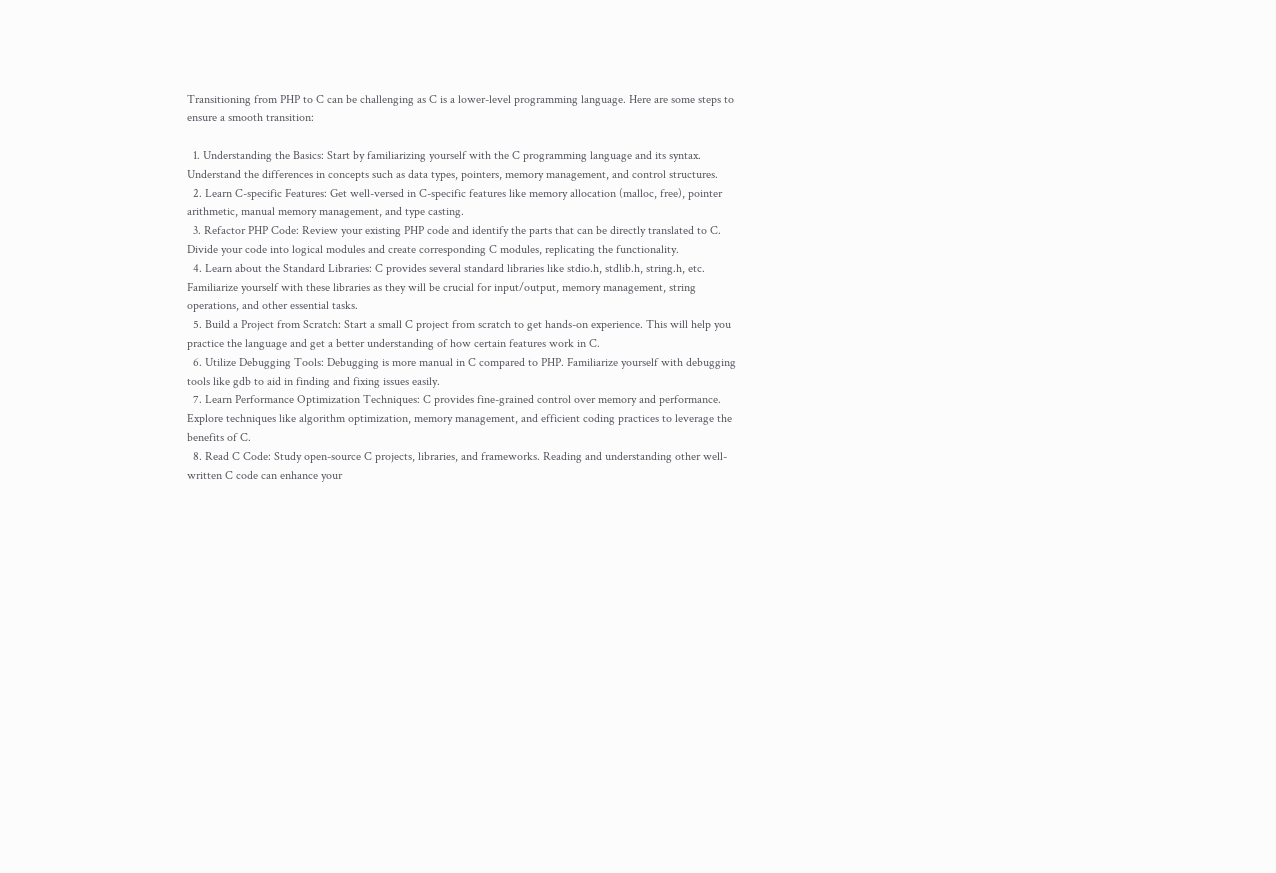Transitioning from PHP to C can be challenging as C is a lower-level programming language. Here are some steps to ensure a smooth transition:

  1. Understanding the Basics: Start by familiarizing yourself with the C programming language and its syntax. Understand the differences in concepts such as data types, pointers, memory management, and control structures.
  2. Learn C-specific Features: Get well-versed in C-specific features like memory allocation (malloc, free), pointer arithmetic, manual memory management, and type casting.
  3. Refactor PHP Code: Review your existing PHP code and identify the parts that can be directly translated to C. Divide your code into logical modules and create corresponding C modules, replicating the functionality.
  4. Learn about the Standard Libraries: C provides several standard libraries like stdio.h, stdlib.h, string.h, etc. Familiarize yourself with these libraries as they will be crucial for input/output, memory management, string operations, and other essential tasks.
  5. Build a Project from Scratch: Start a small C project from scratch to get hands-on experience. This will help you practice the language and get a better understanding of how certain features work in C.
  6. Utilize Debugging Tools: Debugging is more manual in C compared to PHP. Familiarize yourself with debugging tools like gdb to aid in finding and fixing issues easily.
  7. Learn Performance Optimization Techniques: C provides fine-grained control over memory and performance. Explore techniques like algorithm optimization, memory management, and efficient coding practices to leverage the benefits of C.
  8. Read C Code: Study open-source C projects, libraries, and frameworks. Reading and understanding other well-written C code can enhance your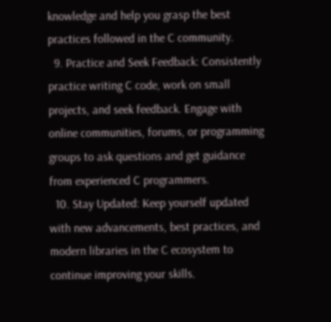knowledge and help you grasp the best practices followed in the C community.
  9. Practice and Seek Feedback: Consistently practice writing C code, work on small projects, and seek feedback. Engage with online communities, forums, or programming groups to ask questions and get guidance from experienced C programmers.
  10. Stay Updated: Keep yourself updated with new advancements, best practices, and modern libraries in the C ecosystem to continue improving your skills.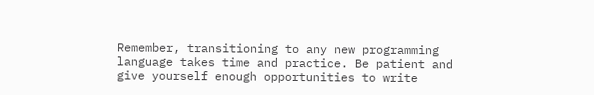Remember, transitioning to any new programming language takes time and practice. Be patient and give yourself enough opportunities to write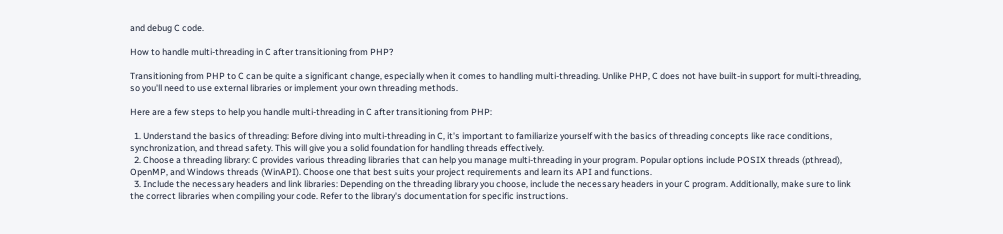and debug C code.

How to handle multi-threading in C after transitioning from PHP?

Transitioning from PHP to C can be quite a significant change, especially when it comes to handling multi-threading. Unlike PHP, C does not have built-in support for multi-threading, so you'll need to use external libraries or implement your own threading methods.

Here are a few steps to help you handle multi-threading in C after transitioning from PHP:

  1. Understand the basics of threading: Before diving into multi-threading in C, it's important to familiarize yourself with the basics of threading concepts like race conditions, synchronization, and thread safety. This will give you a solid foundation for handling threads effectively.
  2. Choose a threading library: C provides various threading libraries that can help you manage multi-threading in your program. Popular options include POSIX threads (pthread), OpenMP, and Windows threads (WinAPI). Choose one that best suits your project requirements and learn its API and functions.
  3. Include the necessary headers and link libraries: Depending on the threading library you choose, include the necessary headers in your C program. Additionally, make sure to link the correct libraries when compiling your code. Refer to the library's documentation for specific instructions.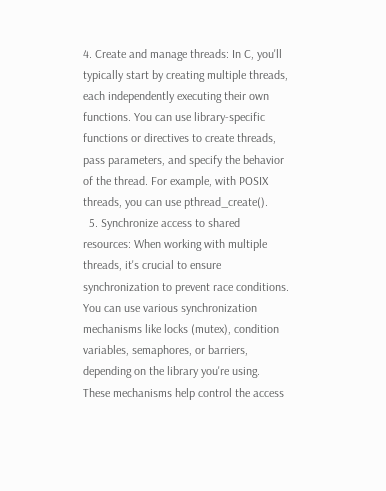4. Create and manage threads: In C, you'll typically start by creating multiple threads, each independently executing their own functions. You can use library-specific functions or directives to create threads, pass parameters, and specify the behavior of the thread. For example, with POSIX threads, you can use pthread_create().
  5. Synchronize access to shared resources: When working with multiple threads, it's crucial to ensure synchronization to prevent race conditions. You can use various synchronization mechanisms like locks (mutex), condition variables, semaphores, or barriers, depending on the library you're using. These mechanisms help control the access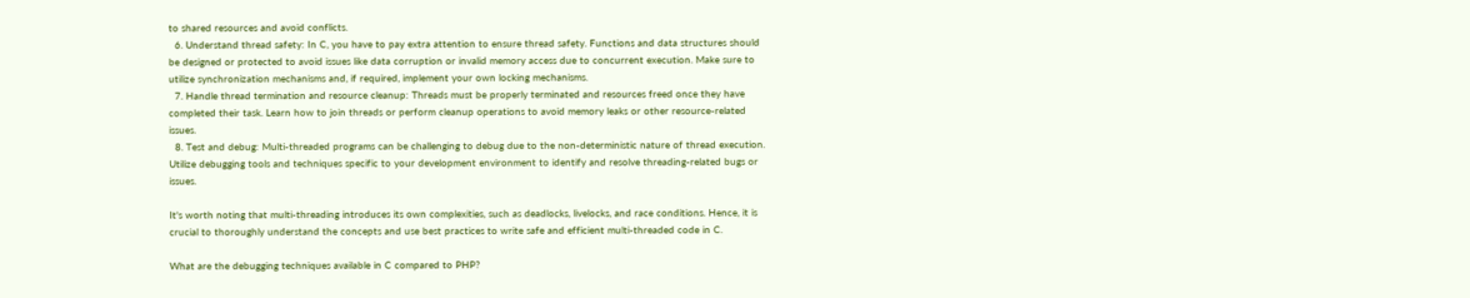to shared resources and avoid conflicts.
  6. Understand thread safety: In C, you have to pay extra attention to ensure thread safety. Functions and data structures should be designed or protected to avoid issues like data corruption or invalid memory access due to concurrent execution. Make sure to utilize synchronization mechanisms and, if required, implement your own locking mechanisms.
  7. Handle thread termination and resource cleanup: Threads must be properly terminated and resources freed once they have completed their task. Learn how to join threads or perform cleanup operations to avoid memory leaks or other resource-related issues.
  8. Test and debug: Multi-threaded programs can be challenging to debug due to the non-deterministic nature of thread execution. Utilize debugging tools and techniques specific to your development environment to identify and resolve threading-related bugs or issues.

It's worth noting that multi-threading introduces its own complexities, such as deadlocks, livelocks, and race conditions. Hence, it is crucial to thoroughly understand the concepts and use best practices to write safe and efficient multi-threaded code in C.

What are the debugging techniques available in C compared to PHP?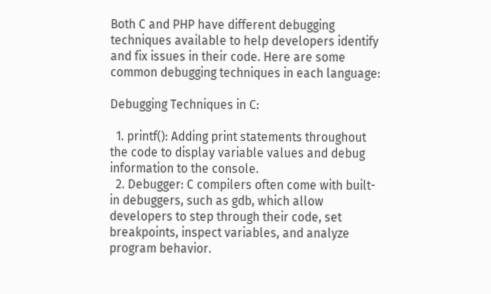Both C and PHP have different debugging techniques available to help developers identify and fix issues in their code. Here are some common debugging techniques in each language:

Debugging Techniques in C:

  1. printf(): Adding print statements throughout the code to display variable values and debug information to the console.
  2. Debugger: C compilers often come with built-in debuggers, such as gdb, which allow developers to step through their code, set breakpoints, inspect variables, and analyze program behavior.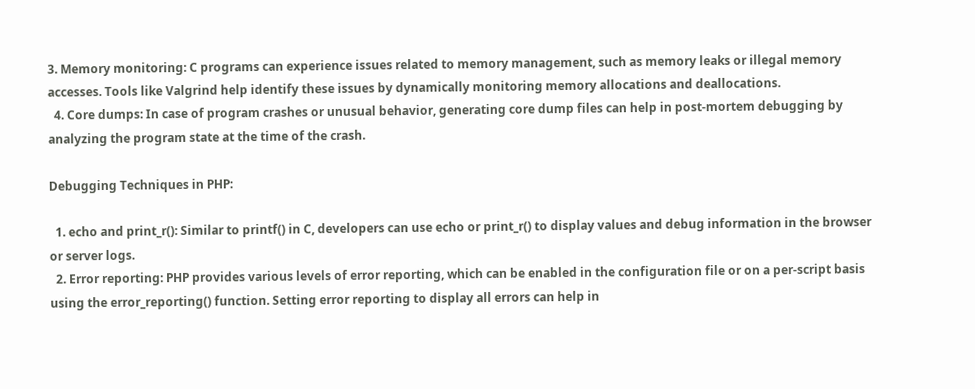3. Memory monitoring: C programs can experience issues related to memory management, such as memory leaks or illegal memory accesses. Tools like Valgrind help identify these issues by dynamically monitoring memory allocations and deallocations.
  4. Core dumps: In case of program crashes or unusual behavior, generating core dump files can help in post-mortem debugging by analyzing the program state at the time of the crash.

Debugging Techniques in PHP:

  1. echo and print_r(): Similar to printf() in C, developers can use echo or print_r() to display values and debug information in the browser or server logs.
  2. Error reporting: PHP provides various levels of error reporting, which can be enabled in the configuration file or on a per-script basis using the error_reporting() function. Setting error reporting to display all errors can help in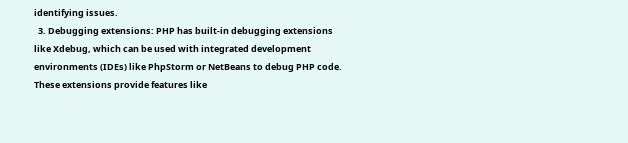identifying issues.
  3. Debugging extensions: PHP has built-in debugging extensions like Xdebug, which can be used with integrated development environments (IDEs) like PhpStorm or NetBeans to debug PHP code. These extensions provide features like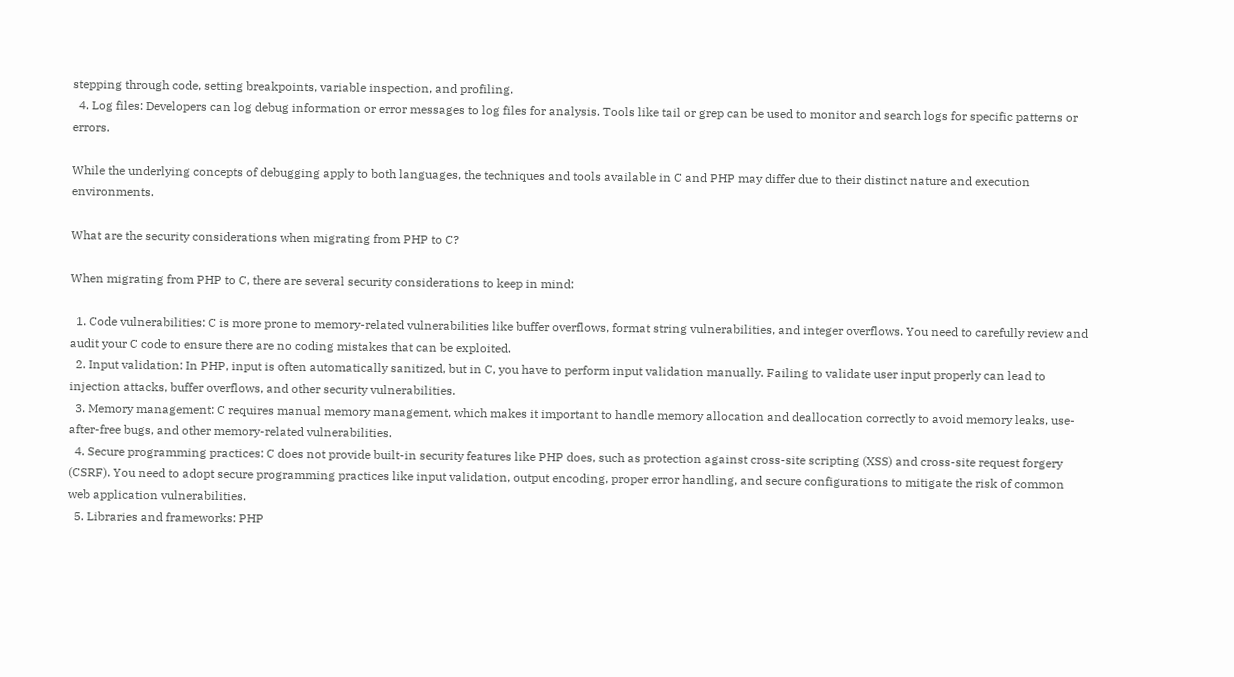stepping through code, setting breakpoints, variable inspection, and profiling.
  4. Log files: Developers can log debug information or error messages to log files for analysis. Tools like tail or grep can be used to monitor and search logs for specific patterns or errors.

While the underlying concepts of debugging apply to both languages, the techniques and tools available in C and PHP may differ due to their distinct nature and execution environments.

What are the security considerations when migrating from PHP to C?

When migrating from PHP to C, there are several security considerations to keep in mind:

  1. Code vulnerabilities: C is more prone to memory-related vulnerabilities like buffer overflows, format string vulnerabilities, and integer overflows. You need to carefully review and audit your C code to ensure there are no coding mistakes that can be exploited.
  2. Input validation: In PHP, input is often automatically sanitized, but in C, you have to perform input validation manually. Failing to validate user input properly can lead to injection attacks, buffer overflows, and other security vulnerabilities.
  3. Memory management: C requires manual memory management, which makes it important to handle memory allocation and deallocation correctly to avoid memory leaks, use-after-free bugs, and other memory-related vulnerabilities.
  4. Secure programming practices: C does not provide built-in security features like PHP does, such as protection against cross-site scripting (XSS) and cross-site request forgery (CSRF). You need to adopt secure programming practices like input validation, output encoding, proper error handling, and secure configurations to mitigate the risk of common web application vulnerabilities.
  5. Libraries and frameworks: PHP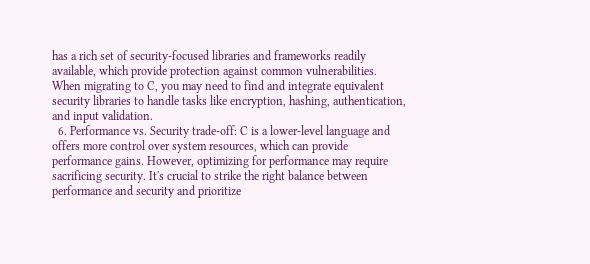has a rich set of security-focused libraries and frameworks readily available, which provide protection against common vulnerabilities. When migrating to C, you may need to find and integrate equivalent security libraries to handle tasks like encryption, hashing, authentication, and input validation.
  6. Performance vs. Security trade-off: C is a lower-level language and offers more control over system resources, which can provide performance gains. However, optimizing for performance may require sacrificing security. It's crucial to strike the right balance between performance and security and prioritize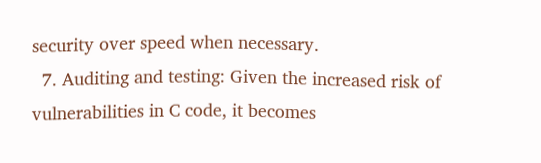security over speed when necessary.
  7. Auditing and testing: Given the increased risk of vulnerabilities in C code, it becomes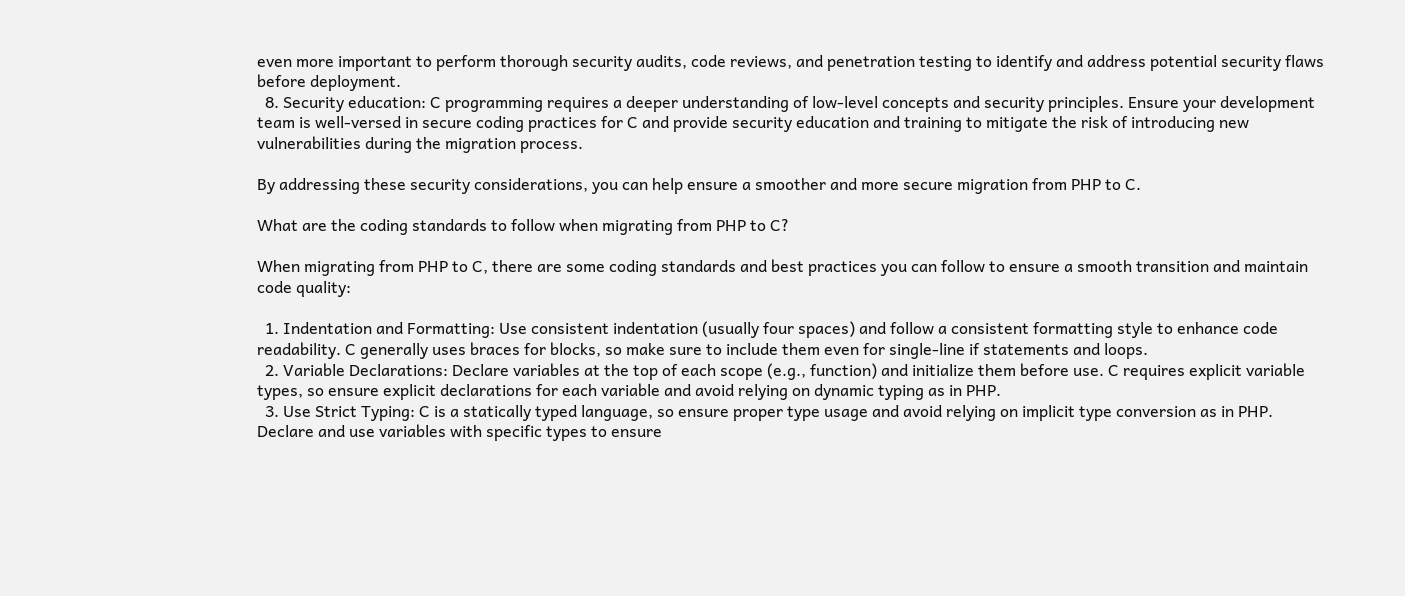even more important to perform thorough security audits, code reviews, and penetration testing to identify and address potential security flaws before deployment.
  8. Security education: C programming requires a deeper understanding of low-level concepts and security principles. Ensure your development team is well-versed in secure coding practices for C and provide security education and training to mitigate the risk of introducing new vulnerabilities during the migration process.

By addressing these security considerations, you can help ensure a smoother and more secure migration from PHP to C.

What are the coding standards to follow when migrating from PHP to C?

When migrating from PHP to C, there are some coding standards and best practices you can follow to ensure a smooth transition and maintain code quality:

  1. Indentation and Formatting: Use consistent indentation (usually four spaces) and follow a consistent formatting style to enhance code readability. C generally uses braces for blocks, so make sure to include them even for single-line if statements and loops.
  2. Variable Declarations: Declare variables at the top of each scope (e.g., function) and initialize them before use. C requires explicit variable types, so ensure explicit declarations for each variable and avoid relying on dynamic typing as in PHP.
  3. Use Strict Typing: C is a statically typed language, so ensure proper type usage and avoid relying on implicit type conversion as in PHP. Declare and use variables with specific types to ensure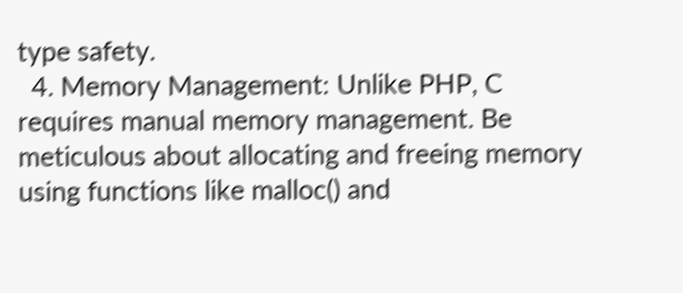type safety.
  4. Memory Management: Unlike PHP, C requires manual memory management. Be meticulous about allocating and freeing memory using functions like malloc() and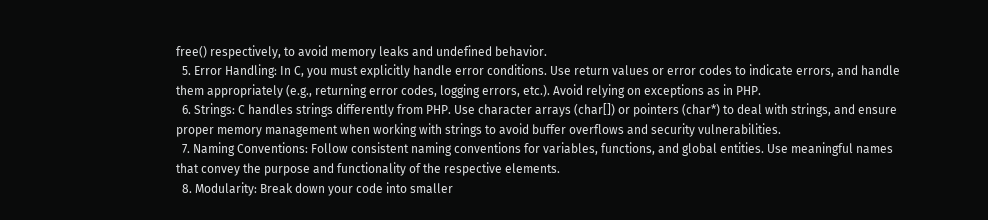free() respectively, to avoid memory leaks and undefined behavior.
  5. Error Handling: In C, you must explicitly handle error conditions. Use return values or error codes to indicate errors, and handle them appropriately (e.g., returning error codes, logging errors, etc.). Avoid relying on exceptions as in PHP.
  6. Strings: C handles strings differently from PHP. Use character arrays (char[]) or pointers (char*) to deal with strings, and ensure proper memory management when working with strings to avoid buffer overflows and security vulnerabilities.
  7. Naming Conventions: Follow consistent naming conventions for variables, functions, and global entities. Use meaningful names that convey the purpose and functionality of the respective elements.
  8. Modularity: Break down your code into smaller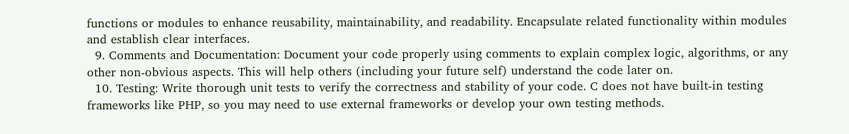functions or modules to enhance reusability, maintainability, and readability. Encapsulate related functionality within modules and establish clear interfaces.
  9. Comments and Documentation: Document your code properly using comments to explain complex logic, algorithms, or any other non-obvious aspects. This will help others (including your future self) understand the code later on.
  10. Testing: Write thorough unit tests to verify the correctness and stability of your code. C does not have built-in testing frameworks like PHP, so you may need to use external frameworks or develop your own testing methods.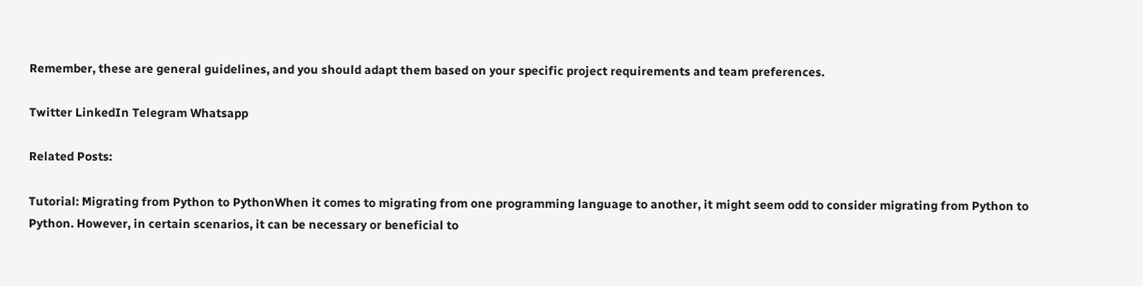Remember, these are general guidelines, and you should adapt them based on your specific project requirements and team preferences.

Twitter LinkedIn Telegram Whatsapp

Related Posts:

Tutorial: Migrating from Python to PythonWhen it comes to migrating from one programming language to another, it might seem odd to consider migrating from Python to Python. However, in certain scenarios, it can be necessary or beneficial to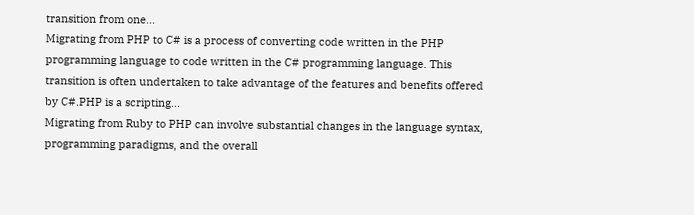transition from one...
Migrating from PHP to C# is a process of converting code written in the PHP programming language to code written in the C# programming language. This transition is often undertaken to take advantage of the features and benefits offered by C#.PHP is a scripting...
Migrating from Ruby to PHP can involve substantial changes in the language syntax, programming paradigms, and the overall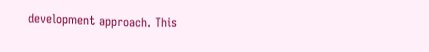development approach. This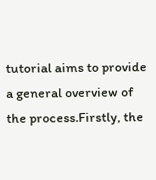tutorial aims to provide a general overview of the process.Firstly, the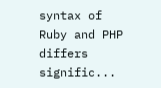syntax of Ruby and PHP differs signific...